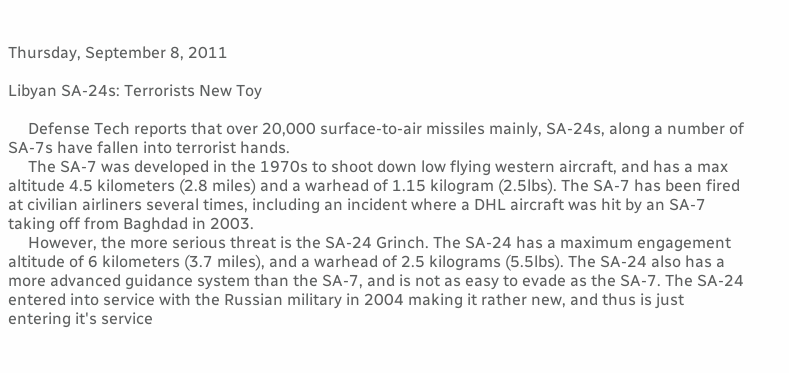Thursday, September 8, 2011

Libyan SA-24s: Terrorists New Toy

     Defense Tech reports that over 20,000 surface-to-air missiles mainly, SA-24s, along a number of SA-7s have fallen into terrorist hands.
     The SA-7 was developed in the 1970s to shoot down low flying western aircraft, and has a max altitude 4.5 kilometers (2.8 miles) and a warhead of 1.15 kilogram (2.5lbs). The SA-7 has been fired at civilian airliners several times, including an incident where a DHL aircraft was hit by an SA-7 taking off from Baghdad in 2003.
     However, the more serious threat is the SA-24 Grinch. The SA-24 has a maximum engagement altitude of 6 kilometers (3.7 miles), and a warhead of 2.5 kilograms (5.5lbs). The SA-24 also has a more advanced guidance system than the SA-7, and is not as easy to evade as the SA-7. The SA-24 entered into service with the Russian military in 2004 making it rather new, and thus is just entering it's service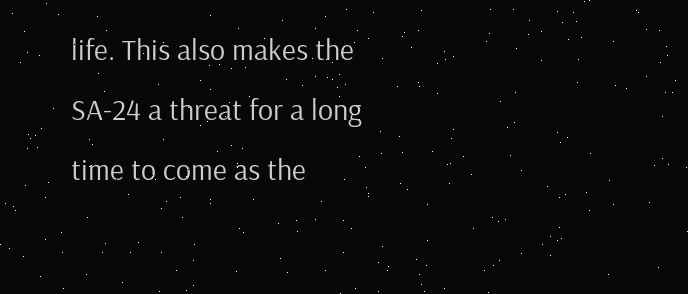life. This also makes the SA-24 a threat for a long time to come as the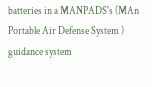batteries in a MANPADS's (MAn Portable Air Defense System ) guidance system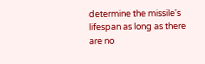determine the missile's lifespan as long as there are no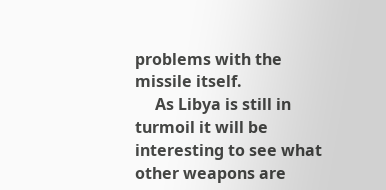problems with the missile itself.
     As Libya is still in turmoil it will be interesting to see what other weapons are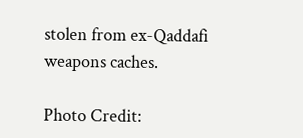stolen from ex-Qaddafi weapons caches.

Photo Credit: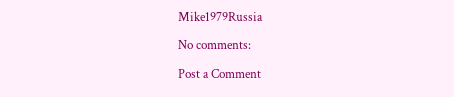Mike1979Russia

No comments:

Post a Comment